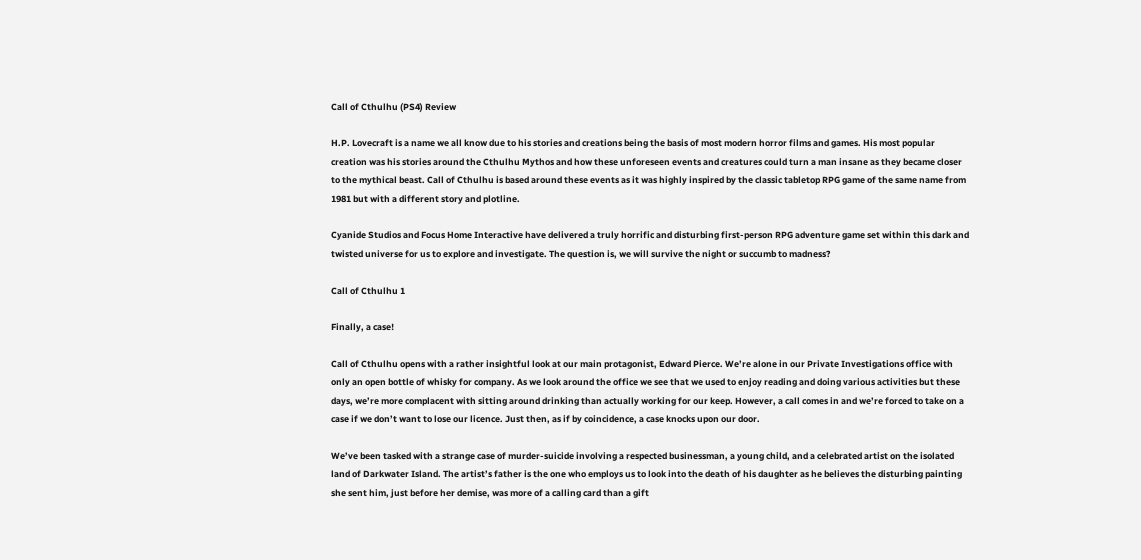Call of Cthulhu (PS4) Review

H.P. Lovecraft is a name we all know due to his stories and creations being the basis of most modern horror films and games. His most popular creation was his stories around the Cthulhu Mythos and how these unforeseen events and creatures could turn a man insane as they became closer to the mythical beast. Call of Cthulhu is based around these events as it was highly inspired by the classic tabletop RPG game of the same name from 1981 but with a different story and plotline.

Cyanide Studios and Focus Home Interactive have delivered a truly horrific and disturbing first-person RPG adventure game set within this dark and twisted universe for us to explore and investigate. The question is, we will survive the night or succumb to madness?

Call of Cthulhu 1

Finally, a case!

Call of Cthulhu opens with a rather insightful look at our main protagonist, Edward Pierce. We’re alone in our Private Investigations office with only an open bottle of whisky for company. As we look around the office we see that we used to enjoy reading and doing various activities but these days, we’re more complacent with sitting around drinking than actually working for our keep. However, a call comes in and we’re forced to take on a case if we don’t want to lose our licence. Just then, as if by coincidence, a case knocks upon our door.

We’ve been tasked with a strange case of murder-suicide involving a respected businessman, a young child, and a celebrated artist on the isolated land of Darkwater Island. The artist’s father is the one who employs us to look into the death of his daughter as he believes the disturbing painting she sent him, just before her demise, was more of a calling card than a gift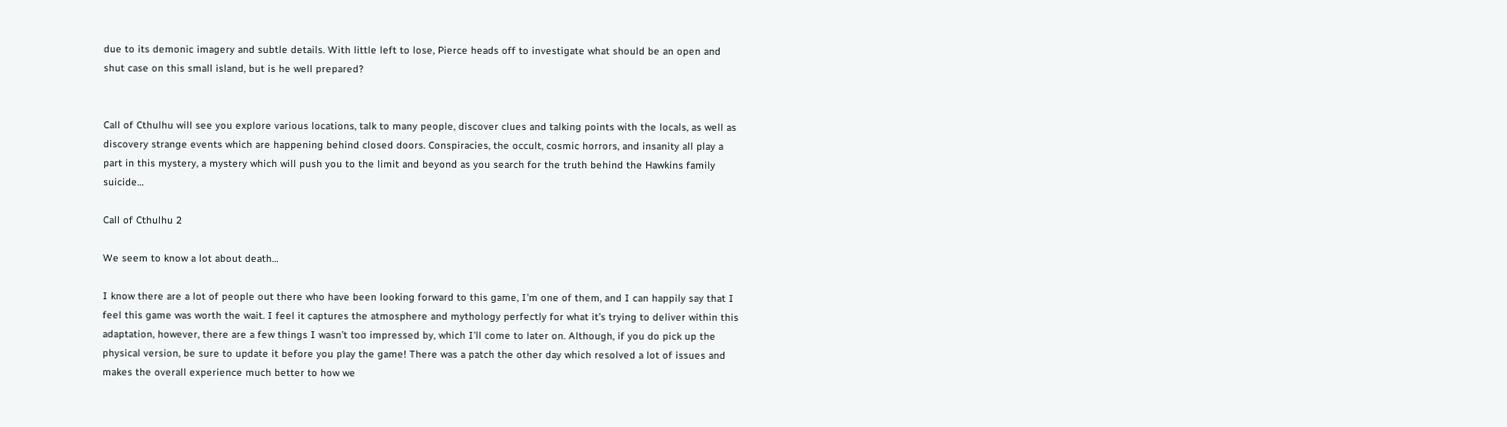due to its demonic imagery and subtle details. With little left to lose, Pierce heads off to investigate what should be an open and shut case on this small island, but is he well prepared?


Call of Cthulhu will see you explore various locations, talk to many people, discover clues and talking points with the locals, as well as discovery strange events which are happening behind closed doors. Conspiracies, the occult, cosmic horrors, and insanity all play a part in this mystery, a mystery which will push you to the limit and beyond as you search for the truth behind the Hawkins family suicide…

Call of Cthulhu 2

We seem to know a lot about death…

I know there are a lot of people out there who have been looking forward to this game, I’m one of them, and I can happily say that I feel this game was worth the wait. I feel it captures the atmosphere and mythology perfectly for what it’s trying to deliver within this adaptation, however, there are a few things I wasn’t too impressed by, which I’ll come to later on. Although, if you do pick up the physical version, be sure to update it before you play the game! There was a patch the other day which resolved a lot of issues and makes the overall experience much better to how we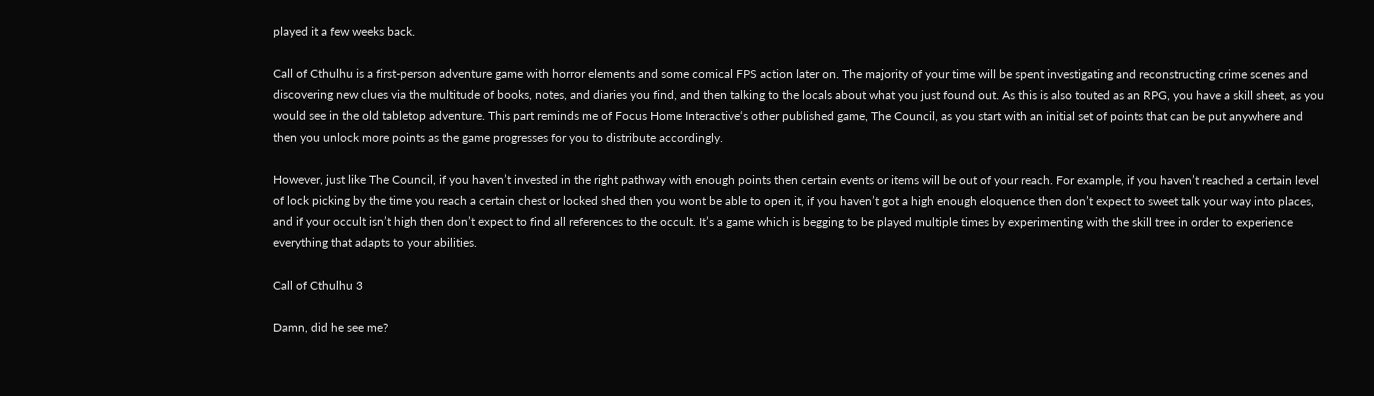played it a few weeks back.

Call of Cthulhu is a first-person adventure game with horror elements and some comical FPS action later on. The majority of your time will be spent investigating and reconstructing crime scenes and discovering new clues via the multitude of books, notes, and diaries you find, and then talking to the locals about what you just found out. As this is also touted as an RPG, you have a skill sheet, as you would see in the old tabletop adventure. This part reminds me of Focus Home Interactive‘s other published game, The Council, as you start with an initial set of points that can be put anywhere and then you unlock more points as the game progresses for you to distribute accordingly.

However, just like The Council, if you haven’t invested in the right pathway with enough points then certain events or items will be out of your reach. For example, if you haven’t reached a certain level of lock picking by the time you reach a certain chest or locked shed then you wont be able to open it, if you haven’t got a high enough eloquence then don’t expect to sweet talk your way into places, and if your occult isn’t high then don’t expect to find all references to the occult. It’s a game which is begging to be played multiple times by experimenting with the skill tree in order to experience everything that adapts to your abilities.

Call of Cthulhu 3

Damn, did he see me?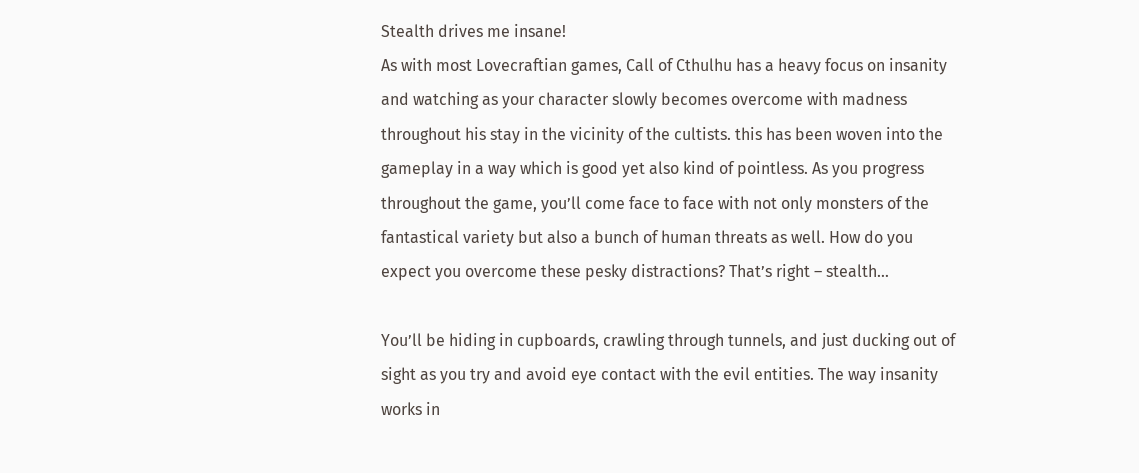Stealth drives me insane!
As with most Lovecraftian games, Call of Cthulhu has a heavy focus on insanity and watching as your character slowly becomes overcome with madness throughout his stay in the vicinity of the cultists. this has been woven into the gameplay in a way which is good yet also kind of pointless. As you progress throughout the game, you’ll come face to face with not only monsters of the fantastical variety but also a bunch of human threats as well. How do you expect you overcome these pesky distractions? That’s right – stealth…

You’ll be hiding in cupboards, crawling through tunnels, and just ducking out of sight as you try and avoid eye contact with the evil entities. The way insanity works in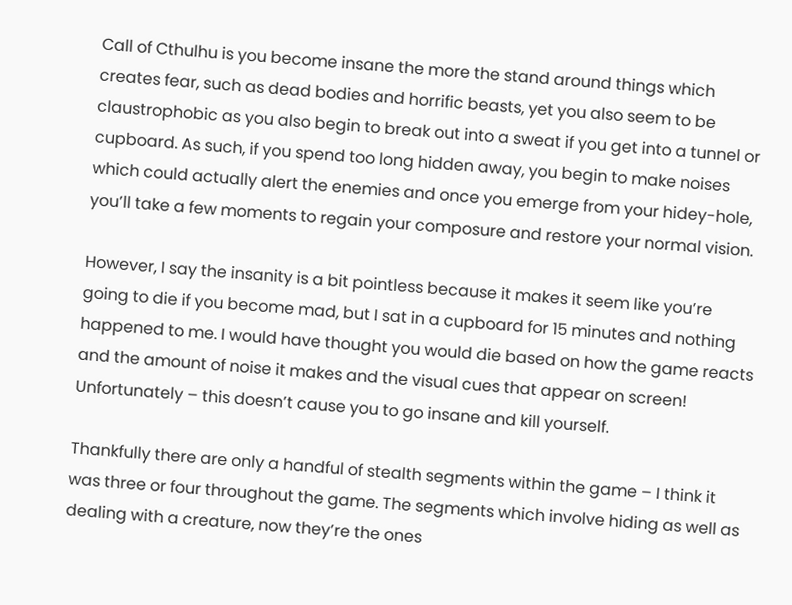Call of Cthulhu is you become insane the more the stand around things which creates fear, such as dead bodies and horrific beasts, yet you also seem to be claustrophobic as you also begin to break out into a sweat if you get into a tunnel or cupboard. As such, if you spend too long hidden away, you begin to make noises which could actually alert the enemies and once you emerge from your hidey-hole, you’ll take a few moments to regain your composure and restore your normal vision.

However, I say the insanity is a bit pointless because it makes it seem like you’re going to die if you become mad, but I sat in a cupboard for 15 minutes and nothing happened to me. I would have thought you would die based on how the game reacts and the amount of noise it makes and the visual cues that appear on screen! Unfortunately – this doesn’t cause you to go insane and kill yourself.

Thankfully there are only a handful of stealth segments within the game – I think it was three or four throughout the game. The segments which involve hiding as well as dealing with a creature, now they’re the ones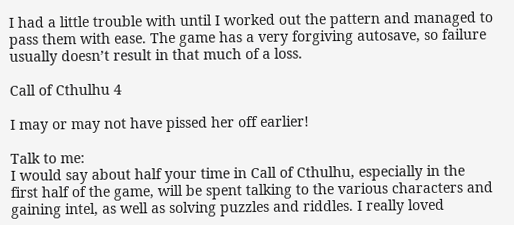I had a little trouble with until I worked out the pattern and managed to pass them with ease. The game has a very forgiving autosave, so failure usually doesn’t result in that much of a loss.

Call of Cthulhu 4

I may or may not have pissed her off earlier!

Talk to me:
I would say about half your time in Call of Cthulhu, especially in the first half of the game, will be spent talking to the various characters and gaining intel, as well as solving puzzles and riddles. I really loved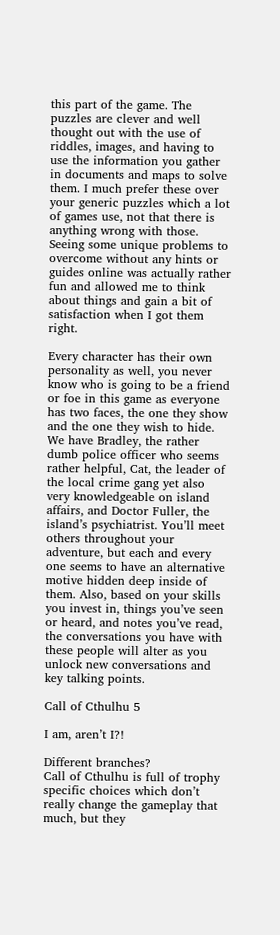this part of the game. The puzzles are clever and well thought out with the use of riddles, images, and having to use the information you gather in documents and maps to solve them. I much prefer these over your generic puzzles which a lot of games use, not that there is anything wrong with those. Seeing some unique problems to overcome without any hints or guides online was actually rather fun and allowed me to think about things and gain a bit of satisfaction when I got them right.

Every character has their own personality as well, you never know who is going to be a friend or foe in this game as everyone has two faces, the one they show and the one they wish to hide. We have Bradley, the rather dumb police officer who seems rather helpful, Cat, the leader of the local crime gang yet also very knowledgeable on island affairs, and Doctor Fuller, the island’s psychiatrist. You’ll meet others throughout your adventure, but each and every one seems to have an alternative motive hidden deep inside of them. Also, based on your skills you invest in, things you’ve seen or heard, and notes you’ve read, the conversations you have with these people will alter as you unlock new conversations and key talking points.

Call of Cthulhu 5

I am, aren’t I?!

Different branches?
Call of Cthulhu is full of trophy specific choices which don’t really change the gameplay that much, but they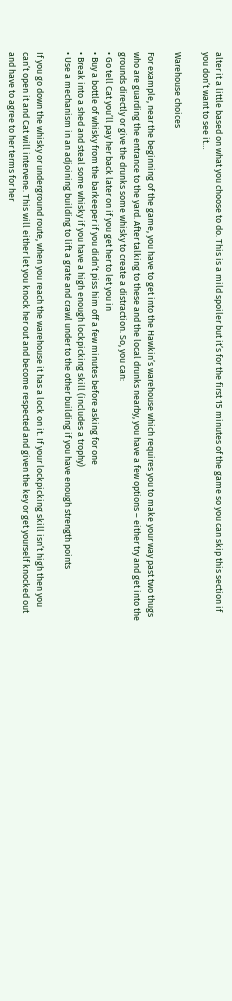alter it a little based on what you choose to do. This is a mild spoiler but it’s for the first 15 minutes of the game so you can skip this section if you don’t want to see it…

Warehouse choices

For example, near the beginning of the game, you have to get into the Hawkin’s warehouse which requires you to make your way past two thugs who are guarding the entrance to the yard. After talking to these and the local drunks nearby, you have a few options – either try and get into the grounds directly or give the drunks some whisky to create a distraction. So, you can:
• Go tell Cat you’ll pay her back later on if you get her to let you in
• Buy a bottle of whisky from the barkeeper if you didn’t piss him off a few minutes before asking for one
• Break into a shed and steal some whisky if you have a high enough lockpicking skill (includes a trophy)
• Use a mechanism in an adjoining building to lift a grate and crawl under to the other building if you have enough strength points

If you go down the whisky or underground route, when you reach the warehouse it has a lock on it. If your lockpicking skill isn’t high then you can’t open it and Cat will intervene. This will either let you knock her out and become respected and given the key or get yourself knocked out and have to agree to her terms for her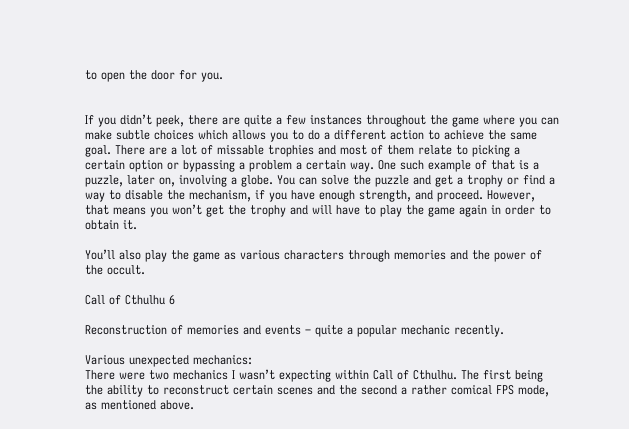to open the door for you.


If you didn’t peek, there are quite a few instances throughout the game where you can make subtle choices which allows you to do a different action to achieve the same goal. There are a lot of missable trophies and most of them relate to picking a certain option or bypassing a problem a certain way. One such example of that is a puzzle, later on, involving a globe. You can solve the puzzle and get a trophy or find a way to disable the mechanism, if you have enough strength, and proceed. However, that means you won’t get the trophy and will have to play the game again in order to obtain it.

You’ll also play the game as various characters through memories and the power of the occult.

Call of Cthulhu 6

Reconstruction of memories and events – quite a popular mechanic recently.

Various unexpected mechanics:
There were two mechanics I wasn’t expecting within Call of Cthulhu. The first being the ability to reconstruct certain scenes and the second a rather comical FPS mode, as mentioned above.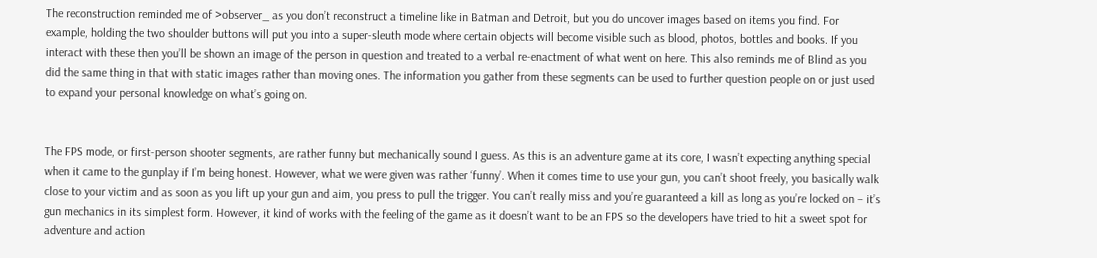The reconstruction reminded me of >observer_ as you don’t reconstruct a timeline like in Batman and Detroit, but you do uncover images based on items you find. For example, holding the two shoulder buttons will put you into a super-sleuth mode where certain objects will become visible such as blood, photos, bottles and books. If you interact with these then you’ll be shown an image of the person in question and treated to a verbal re-enactment of what went on here. This also reminds me of Blind as you did the same thing in that with static images rather than moving ones. The information you gather from these segments can be used to further question people on or just used to expand your personal knowledge on what’s going on.


The FPS mode, or first-person shooter segments, are rather funny but mechanically sound I guess. As this is an adventure game at its core, I wasn’t expecting anything special when it came to the gunplay if I’m being honest. However, what we were given was rather ‘funny’. When it comes time to use your gun, you can’t shoot freely, you basically walk close to your victim and as soon as you lift up your gun and aim, you press to pull the trigger. You can’t really miss and you’re guaranteed a kill as long as you’re locked on – it’s gun mechanics in its simplest form. However, it kind of works with the feeling of the game as it doesn’t want to be an FPS so the developers have tried to hit a sweet spot for adventure and action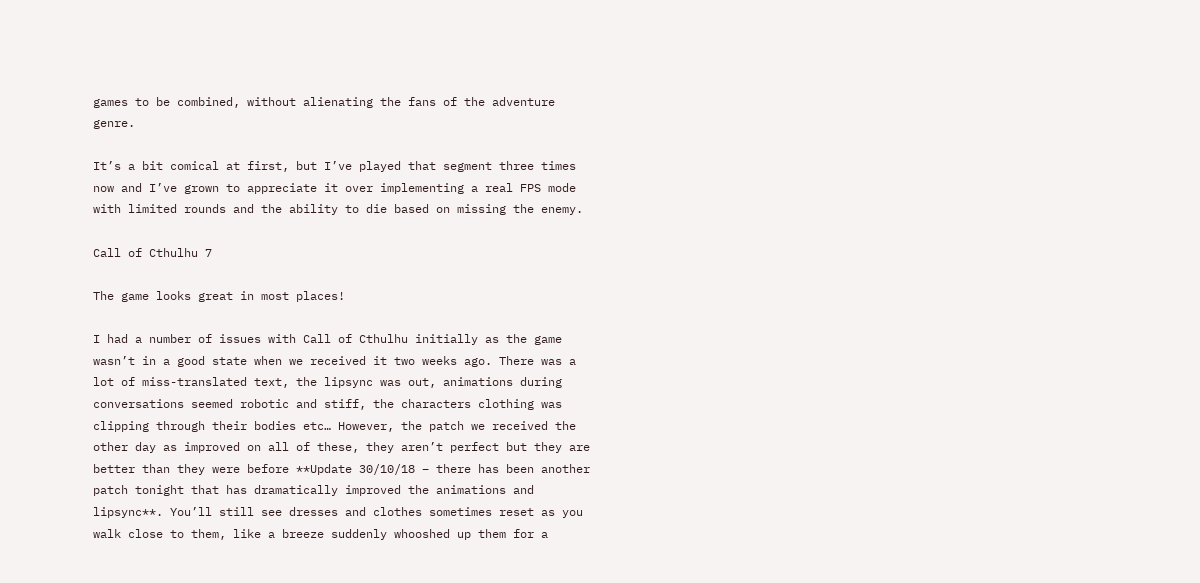games to be combined, without alienating the fans of the adventure genre.

It’s a bit comical at first, but I’ve played that segment three times now and I’ve grown to appreciate it over implementing a real FPS mode with limited rounds and the ability to die based on missing the enemy.

Call of Cthulhu 7

The game looks great in most places!

I had a number of issues with Call of Cthulhu initially as the game wasn’t in a good state when we received it two weeks ago. There was a lot of miss-translated text, the lipsync was out, animations during conversations seemed robotic and stiff, the characters clothing was clipping through their bodies etc… However, the patch we received the other day as improved on all of these, they aren’t perfect but they are better than they were before **Update 30/10/18 – there has been another patch tonight that has dramatically improved the animations and lipsync**. You’ll still see dresses and clothes sometimes reset as you walk close to them, like a breeze suddenly whooshed up them for a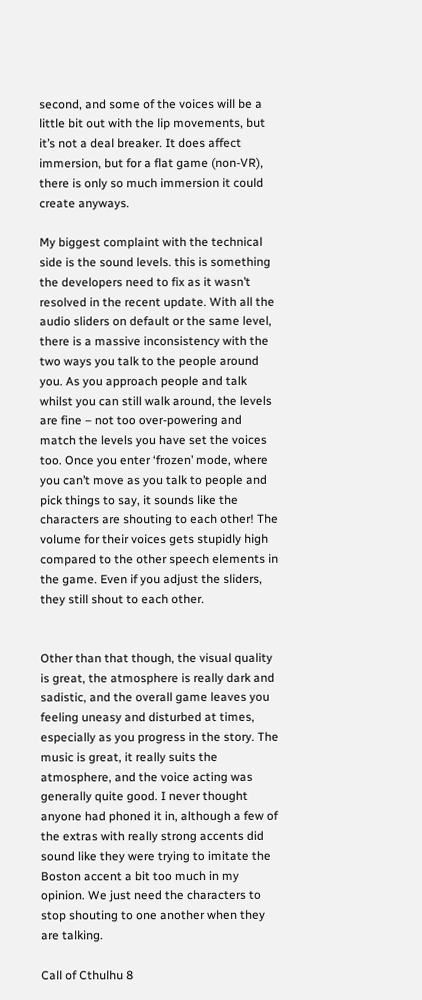second, and some of the voices will be a little bit out with the lip movements, but it’s not a deal breaker. It does affect immersion, but for a flat game (non-VR), there is only so much immersion it could create anyways.

My biggest complaint with the technical side is the sound levels. this is something the developers need to fix as it wasn’t resolved in the recent update. With all the audio sliders on default or the same level, there is a massive inconsistency with the two ways you talk to the people around you. As you approach people and talk whilst you can still walk around, the levels are fine – not too over-powering and match the levels you have set the voices too. Once you enter ‘frozen’ mode, where you can’t move as you talk to people and pick things to say, it sounds like the characters are shouting to each other! The volume for their voices gets stupidly high compared to the other speech elements in the game. Even if you adjust the sliders, they still shout to each other.


Other than that though, the visual quality is great, the atmosphere is really dark and sadistic, and the overall game leaves you feeling uneasy and disturbed at times, especially as you progress in the story. The music is great, it really suits the atmosphere, and the voice acting was generally quite good. I never thought anyone had phoned it in, although a few of the extras with really strong accents did sound like they were trying to imitate the Boston accent a bit too much in my opinion. We just need the characters to stop shouting to one another when they are talking.

Call of Cthulhu 8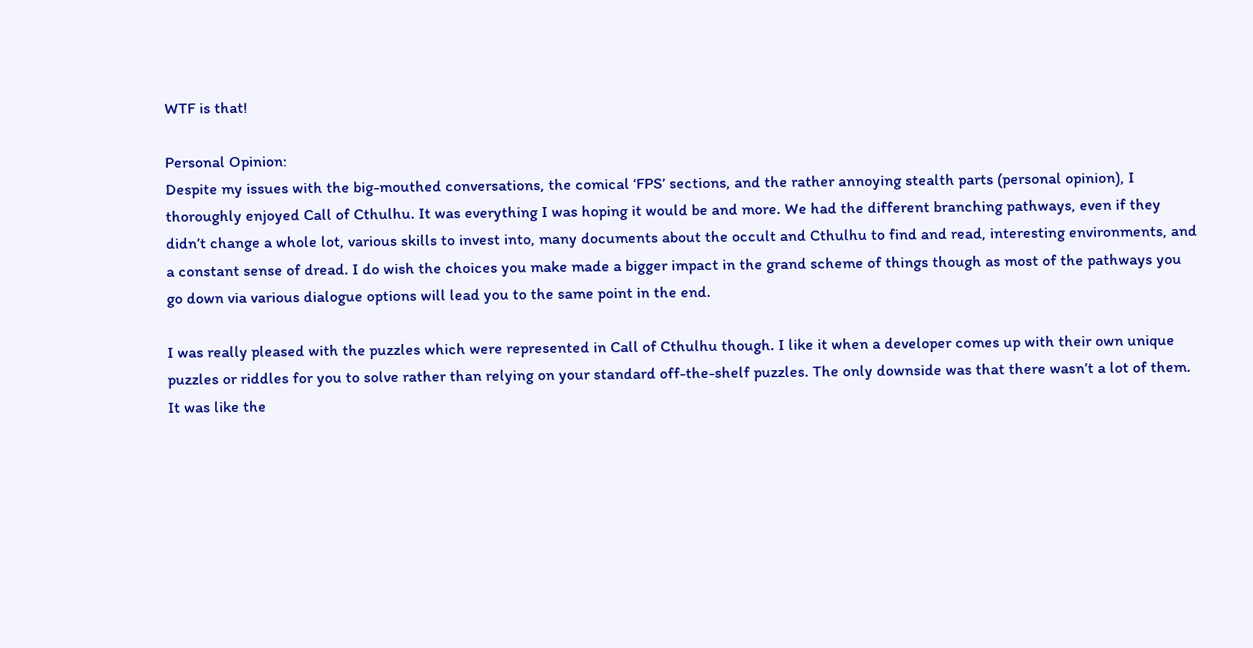WTF is that!

Personal Opinion:
Despite my issues with the big-mouthed conversations, the comical ‘FPS’ sections, and the rather annoying stealth parts (personal opinion), I thoroughly enjoyed Call of Cthulhu. It was everything I was hoping it would be and more. We had the different branching pathways, even if they didn’t change a whole lot, various skills to invest into, many documents about the occult and Cthulhu to find and read, interesting environments, and a constant sense of dread. I do wish the choices you make made a bigger impact in the grand scheme of things though as most of the pathways you go down via various dialogue options will lead you to the same point in the end.

I was really pleased with the puzzles which were represented in Call of Cthulhu though. I like it when a developer comes up with their own unique puzzles or riddles for you to solve rather than relying on your standard off-the-shelf puzzles. The only downside was that there wasn’t a lot of them. It was like the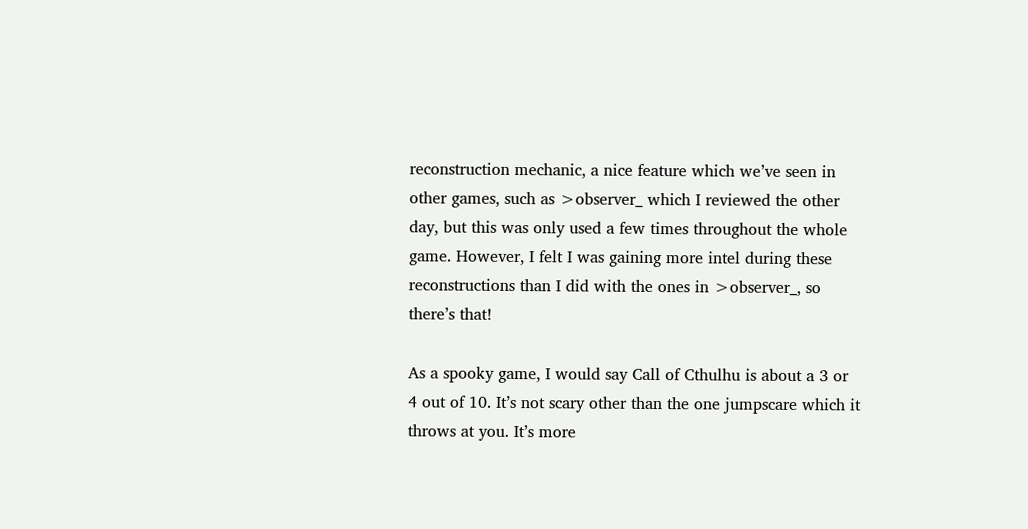reconstruction mechanic, a nice feature which we’ve seen in other games, such as >observer_ which I reviewed the other day, but this was only used a few times throughout the whole game. However, I felt I was gaining more intel during these reconstructions than I did with the ones in >observer_, so there’s that!

As a spooky game, I would say Call of Cthulhu is about a 3 or 4 out of 10. It’s not scary other than the one jumpscare which it throws at you. It’s more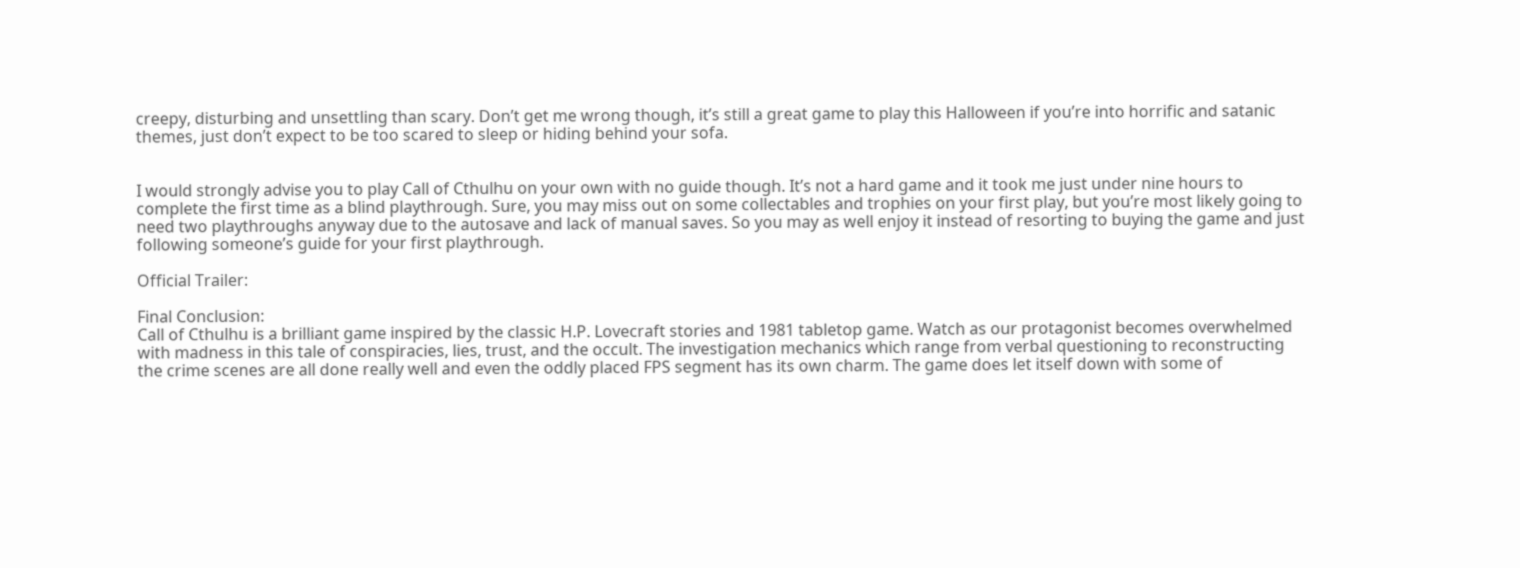creepy, disturbing and unsettling than scary. Don’t get me wrong though, it’s still a great game to play this Halloween if you’re into horrific and satanic themes, just don’t expect to be too scared to sleep or hiding behind your sofa.


I would strongly advise you to play Call of Cthulhu on your own with no guide though. It’s not a hard game and it took me just under nine hours to complete the first time as a blind playthrough. Sure, you may miss out on some collectables and trophies on your first play, but you’re most likely going to need two playthroughs anyway due to the autosave and lack of manual saves. So you may as well enjoy it instead of resorting to buying the game and just following someone’s guide for your first playthrough.

Official Trailer:

Final Conclusion:
Call of Cthulhu is a brilliant game inspired by the classic H.P. Lovecraft stories and 1981 tabletop game. Watch as our protagonist becomes overwhelmed with madness in this tale of conspiracies, lies, trust, and the occult. The investigation mechanics which range from verbal questioning to reconstructing the crime scenes are all done really well and even the oddly placed FPS segment has its own charm. The game does let itself down with some of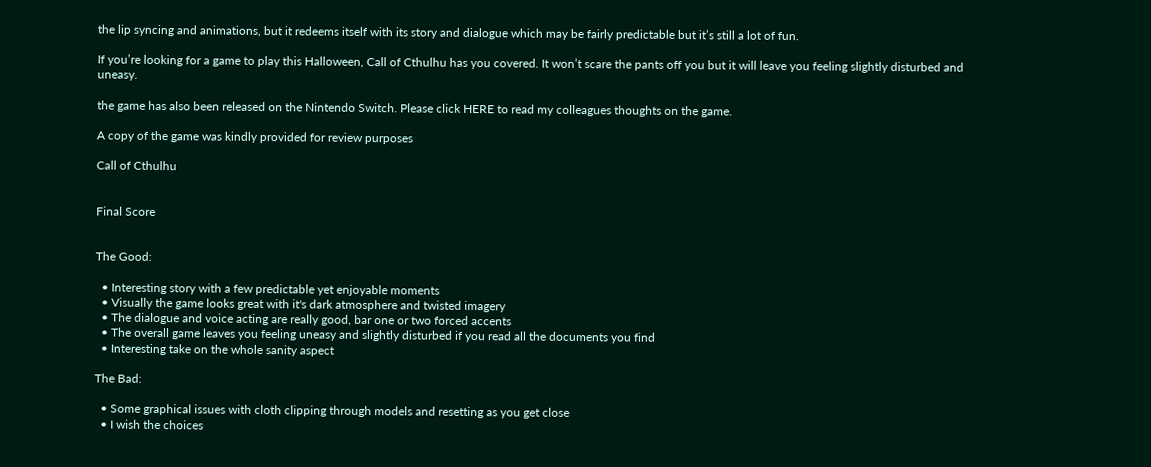the lip syncing and animations, but it redeems itself with its story and dialogue which may be fairly predictable but it’s still a lot of fun.

If you’re looking for a game to play this Halloween, Call of Cthulhu has you covered. It won’t scare the pants off you but it will leave you feeling slightly disturbed and uneasy.

the game has also been released on the Nintendo Switch. Please click HERE to read my colleagues thoughts on the game.

A copy of the game was kindly provided for review purposes

Call of Cthulhu


Final Score


The Good:

  • Interesting story with a few predictable yet enjoyable moments
  • Visually the game looks great with it's dark atmosphere and twisted imagery
  • The dialogue and voice acting are really good, bar one or two forced accents
  • The overall game leaves you feeling uneasy and slightly disturbed if you read all the documents you find
  • Interesting take on the whole sanity aspect

The Bad:

  • Some graphical issues with cloth clipping through models and resetting as you get close
  • I wish the choices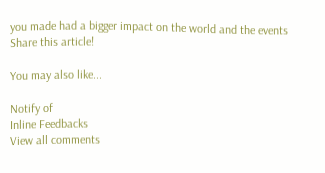you made had a bigger impact on the world and the events
Share this article!

You may also like...

Notify of
Inline Feedbacks
View all comments